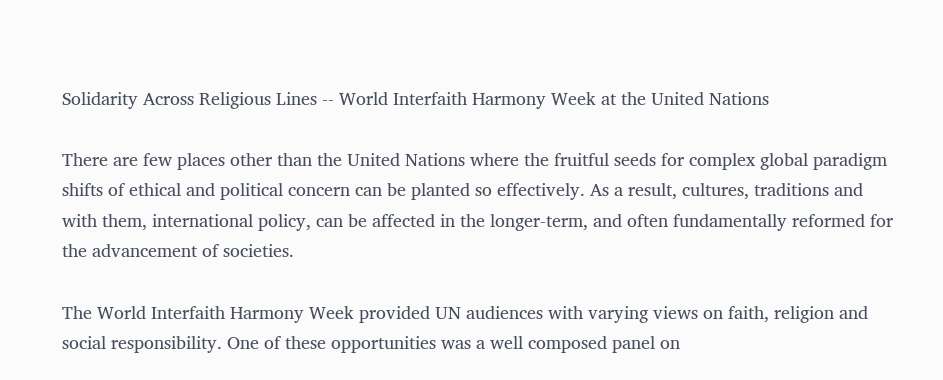Solidarity Across Religious Lines -- World Interfaith Harmony Week at the United Nations

There are few places other than the United Nations where the fruitful seeds for complex global paradigm shifts of ethical and political concern can be planted so effectively. As a result, cultures, traditions and with them, international policy, can be affected in the longer-term, and often fundamentally reformed for the advancement of societies.

The World Interfaith Harmony Week provided UN audiences with varying views on faith, religion and social responsibility. One of these opportunities was a well composed panel on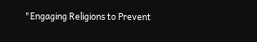"Engaging Religions to Prevent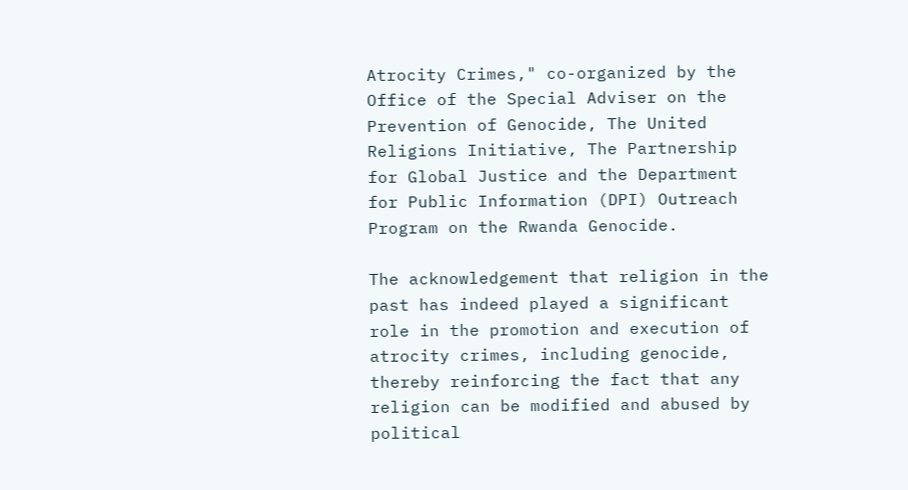Atrocity Crimes," co-organized by the Office of the Special Adviser on the Prevention of Genocide, The United Religions Initiative, The Partnership for Global Justice and the Department for Public Information (DPI) Outreach Program on the Rwanda Genocide.

The acknowledgement that religion in the past has indeed played a significant role in the promotion and execution of atrocity crimes, including genocide, thereby reinforcing the fact that any religion can be modified and abused by political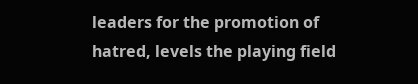leaders for the promotion of hatred, levels the playing field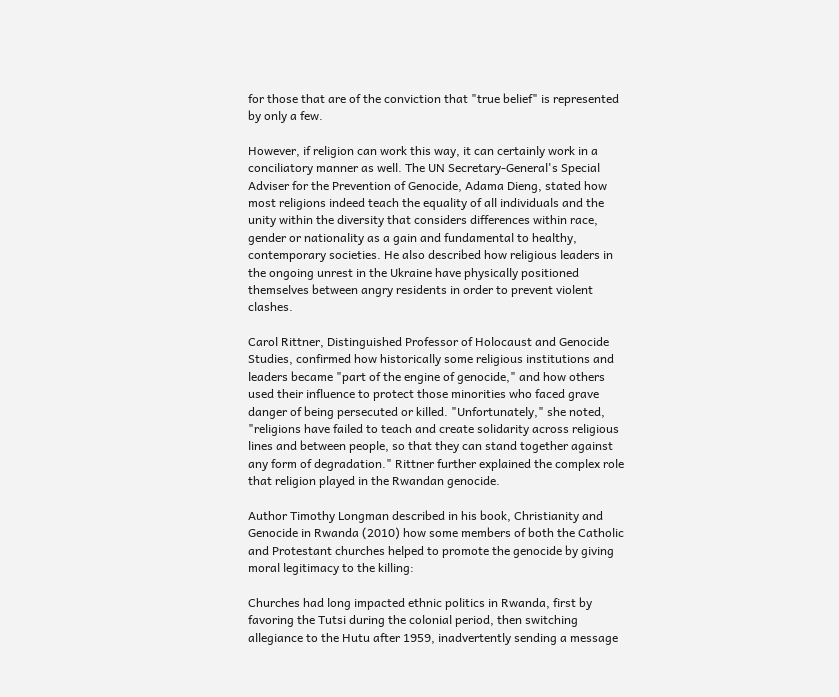for those that are of the conviction that "true belief" is represented by only a few.

However, if religion can work this way, it can certainly work in a conciliatory manner as well. The UN Secretary-General's Special Adviser for the Prevention of Genocide, Adama Dieng, stated how most religions indeed teach the equality of all individuals and the unity within the diversity that considers differences within race, gender or nationality as a gain and fundamental to healthy, contemporary societies. He also described how religious leaders in the ongoing unrest in the Ukraine have physically positioned themselves between angry residents in order to prevent violent clashes.

Carol Rittner, Distinguished Professor of Holocaust and Genocide Studies, confirmed how historically some religious institutions and leaders became "part of the engine of genocide," and how others used their influence to protect those minorities who faced grave danger of being persecuted or killed. "Unfortunately," she noted, "religions have failed to teach and create solidarity across religious lines and between people, so that they can stand together against any form of degradation." Rittner further explained the complex role that religion played in the Rwandan genocide.

Author Timothy Longman described in his book, Christianity and Genocide in Rwanda (2010) how some members of both the Catholic and Protestant churches helped to promote the genocide by giving moral legitimacy to the killing:

Churches had long impacted ethnic politics in Rwanda, first by favoring the Tutsi during the colonial period, then switching allegiance to the Hutu after 1959, inadvertently sending a message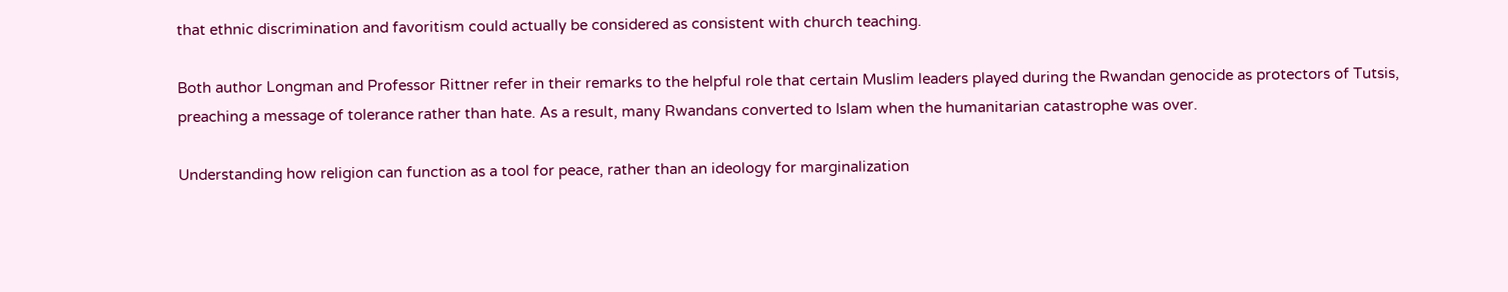that ethnic discrimination and favoritism could actually be considered as consistent with church teaching.

Both author Longman and Professor Rittner refer in their remarks to the helpful role that certain Muslim leaders played during the Rwandan genocide as protectors of Tutsis, preaching a message of tolerance rather than hate. As a result, many Rwandans converted to Islam when the humanitarian catastrophe was over.

Understanding how religion can function as a tool for peace, rather than an ideology for marginalization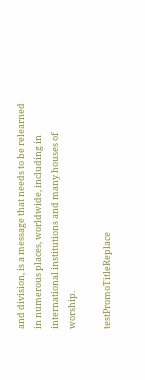and division, is a message that needs to be relearned in numerous places, worldwide, including in international institutions and many houses of worship.

testPromoTitleReplace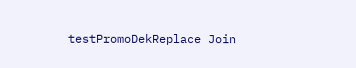testPromoDekReplace Join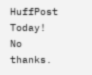HuffPost Today! No thanks.